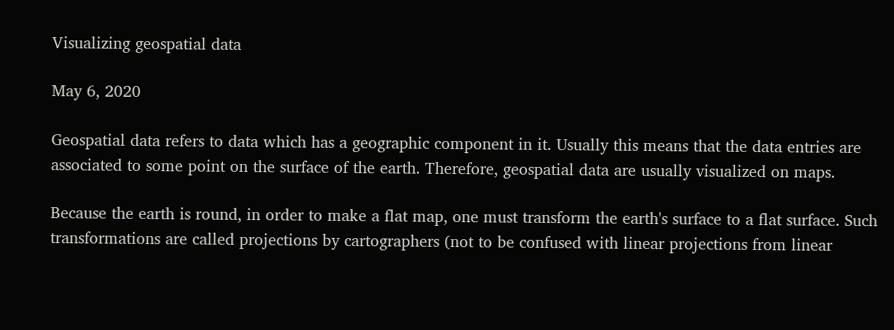Visualizing geospatial data

May 6, 2020

Geospatial data refers to data which has a geographic component in it. Usually this means that the data entries are associated to some point on the surface of the earth. Therefore, geospatial data are usually visualized on maps.

Because the earth is round, in order to make a flat map, one must transform the earth's surface to a flat surface. Such transformations are called projections by cartographers (not to be confused with linear projections from linear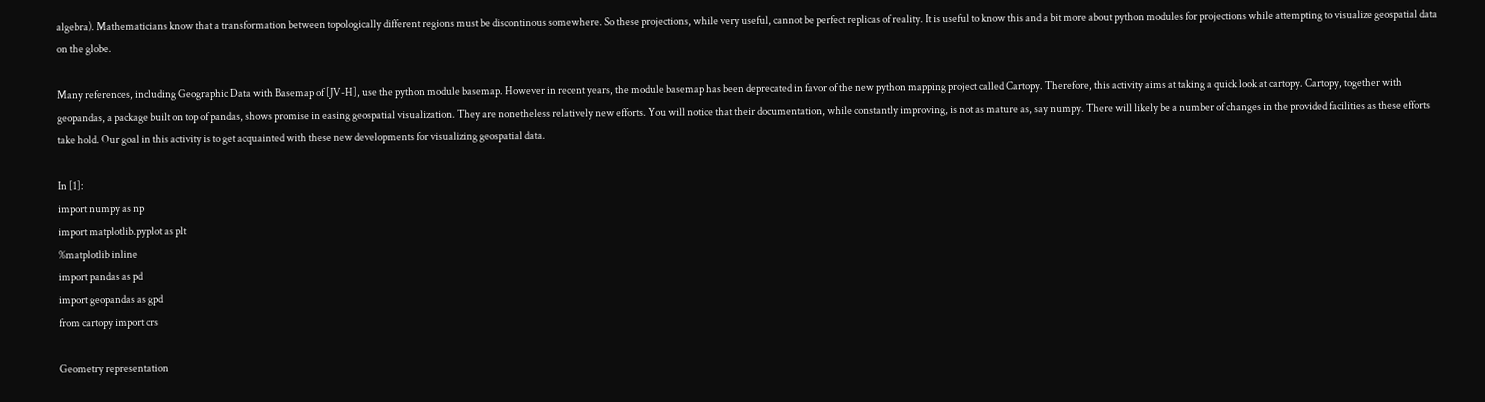algebra). Mathematicians know that a transformation between topologically different regions must be discontinous somewhere. So these projections, while very useful, cannot be perfect replicas of reality. It is useful to know this and a bit more about python modules for projections while attempting to visualize geospatial data on the globe.

Many references, including Geographic Data with Basemap of [JV-H], use the python module basemap. However in recent years, the module basemap has been deprecated in favor of the new python mapping project called Cartopy. Therefore, this activity aims at taking a quick look at cartopy. Cartopy, together with geopandas, a package built on top of pandas, shows promise in easing geospatial visualization. They are nonetheless relatively new efforts. You will notice that their documentation, while constantly improving, is not as mature as, say numpy. There will likely be a number of changes in the provided facilities as these efforts take hold. Our goal in this activity is to get acquainted with these new developments for visualizing geospatial data.

In [1]:
import numpy as np
import matplotlib.pyplot as plt
%matplotlib inline
import pandas as pd
import geopandas as gpd
from cartopy import crs

Geometry representation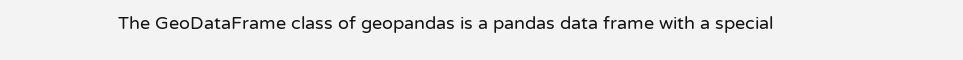The GeoDataFrame class of geopandas is a pandas data frame with a special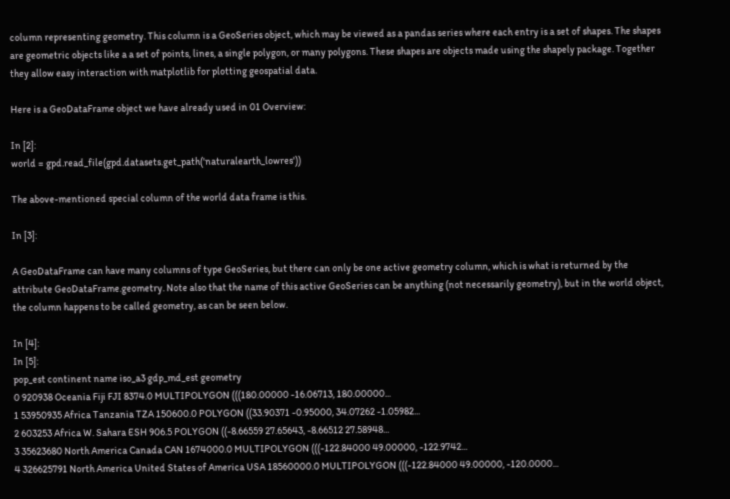column representing geometry. This column is a GeoSeries object, which may be viewed as a pandas series where each entry is a set of shapes. The shapes are geometric objects like a a set of points, lines, a single polygon, or many polygons. These shapes are objects made using the shapely package. Together they allow easy interaction with matplotlib for plotting geospatial data.

Here is a GeoDataFrame object we have already used in 01 Overview:

In [2]:
world = gpd.read_file(gpd.datasets.get_path('naturalearth_lowres'))

The above-mentioned special column of the world data frame is this.

In [3]:

A GeoDataFrame can have many columns of type GeoSeries, but there can only be one active geometry column, which is what is returned by the attribute GeoDataFrame.geometry. Note also that the name of this active GeoSeries can be anything (not necessarily geometry), but in the world object, the column happens to be called geometry, as can be seen below.

In [4]:
In [5]:
pop_est continent name iso_a3 gdp_md_est geometry
0 920938 Oceania Fiji FJI 8374.0 MULTIPOLYGON (((180.00000 -16.06713, 180.00000...
1 53950935 Africa Tanzania TZA 150600.0 POLYGON ((33.90371 -0.95000, 34.07262 -1.05982...
2 603253 Africa W. Sahara ESH 906.5 POLYGON ((-8.66559 27.65643, -8.66512 27.58948...
3 35623680 North America Canada CAN 1674000.0 MULTIPOLYGON (((-122.84000 49.00000, -122.9742...
4 326625791 North America United States of America USA 18560000.0 MULTIPOLYGON (((-122.84000 49.00000, -120.0000...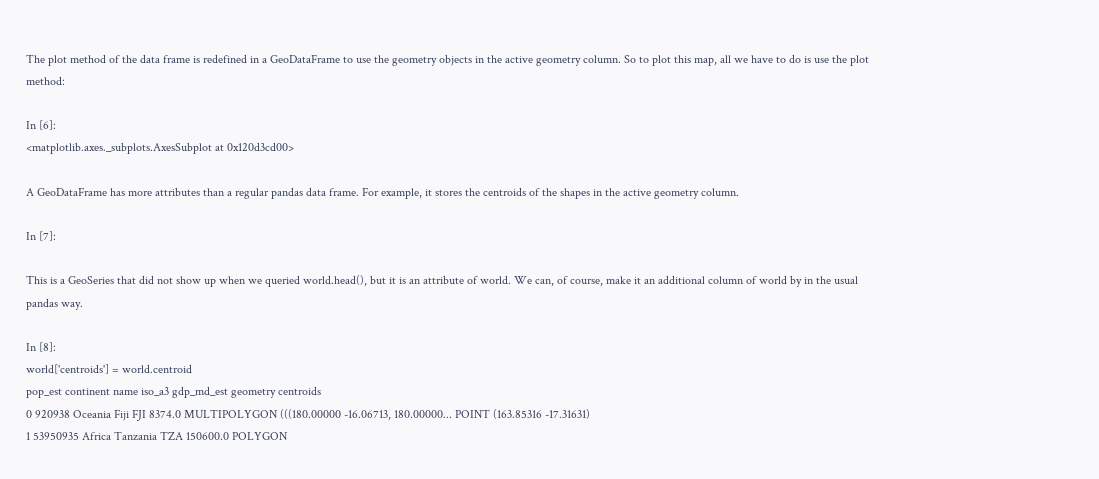The plot method of the data frame is redefined in a GeoDataFrame to use the geometry objects in the active geometry column. So to plot this map, all we have to do is use the plot method:

In [6]:
<matplotlib.axes._subplots.AxesSubplot at 0x120d3cd00>

A GeoDataFrame has more attributes than a regular pandas data frame. For example, it stores the centroids of the shapes in the active geometry column.

In [7]:

This is a GeoSeries that did not show up when we queried world.head(), but it is an attribute of world. We can, of course, make it an additional column of world by in the usual pandas way.

In [8]:
world['centroids'] = world.centroid
pop_est continent name iso_a3 gdp_md_est geometry centroids
0 920938 Oceania Fiji FJI 8374.0 MULTIPOLYGON (((180.00000 -16.06713, 180.00000... POINT (163.85316 -17.31631)
1 53950935 Africa Tanzania TZA 150600.0 POLYGON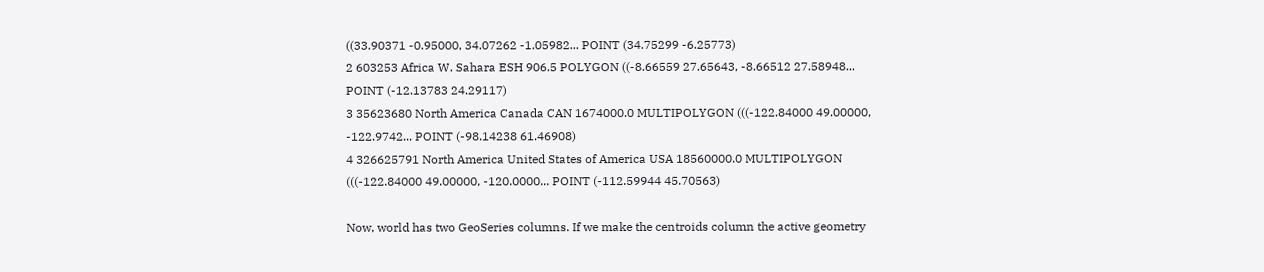((33.90371 -0.95000, 34.07262 -1.05982... POINT (34.75299 -6.25773)
2 603253 Africa W. Sahara ESH 906.5 POLYGON ((-8.66559 27.65643, -8.66512 27.58948... POINT (-12.13783 24.29117)
3 35623680 North America Canada CAN 1674000.0 MULTIPOLYGON (((-122.84000 49.00000, -122.9742... POINT (-98.14238 61.46908)
4 326625791 North America United States of America USA 18560000.0 MULTIPOLYGON (((-122.84000 49.00000, -120.0000... POINT (-112.59944 45.70563)

Now, world has two GeoSeries columns. If we make the centroids column the active geometry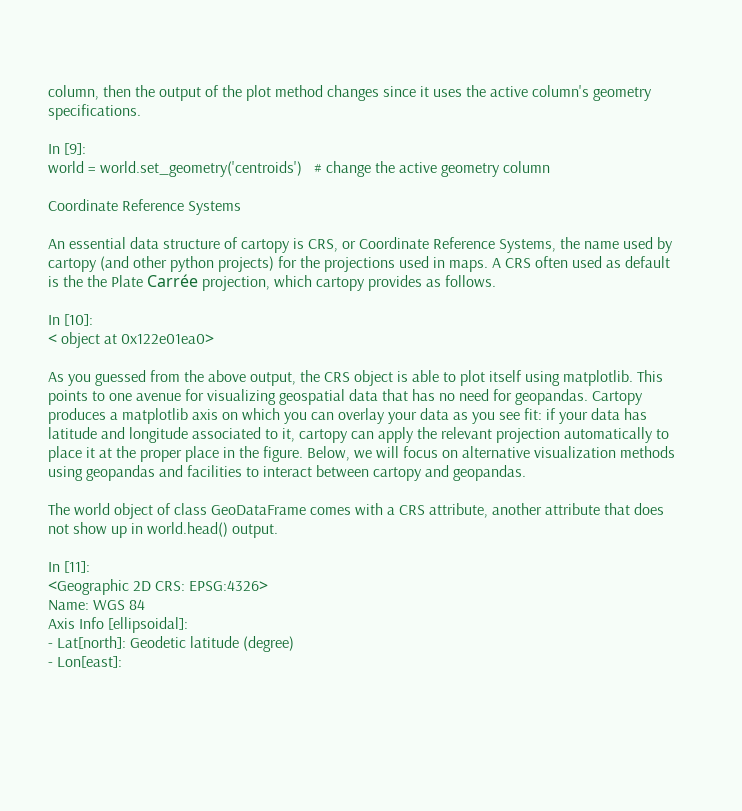column, then the output of the plot method changes since it uses the active column's geometry specifications.

In [9]:
world = world.set_geometry('centroids')   # change the active geometry column

Coordinate Reference Systems

An essential data structure of cartopy is CRS, or Coordinate Reference Systems, the name used by cartopy (and other python projects) for the projections used in maps. A CRS often used as default is the the Plate Carrée projection, which cartopy provides as follows.

In [10]:
< object at 0x122e01ea0>

As you guessed from the above output, the CRS object is able to plot itself using matplotlib. This points to one avenue for visualizing geospatial data that has no need for geopandas. Cartopy produces a matplotlib axis on which you can overlay your data as you see fit: if your data has latitude and longitude associated to it, cartopy can apply the relevant projection automatically to place it at the proper place in the figure. Below, we will focus on alternative visualization methods using geopandas and facilities to interact between cartopy and geopandas.

The world object of class GeoDataFrame comes with a CRS attribute, another attribute that does not show up in world.head() output.

In [11]:
<Geographic 2D CRS: EPSG:4326>
Name: WGS 84
Axis Info [ellipsoidal]:
- Lat[north]: Geodetic latitude (degree)
- Lon[east]: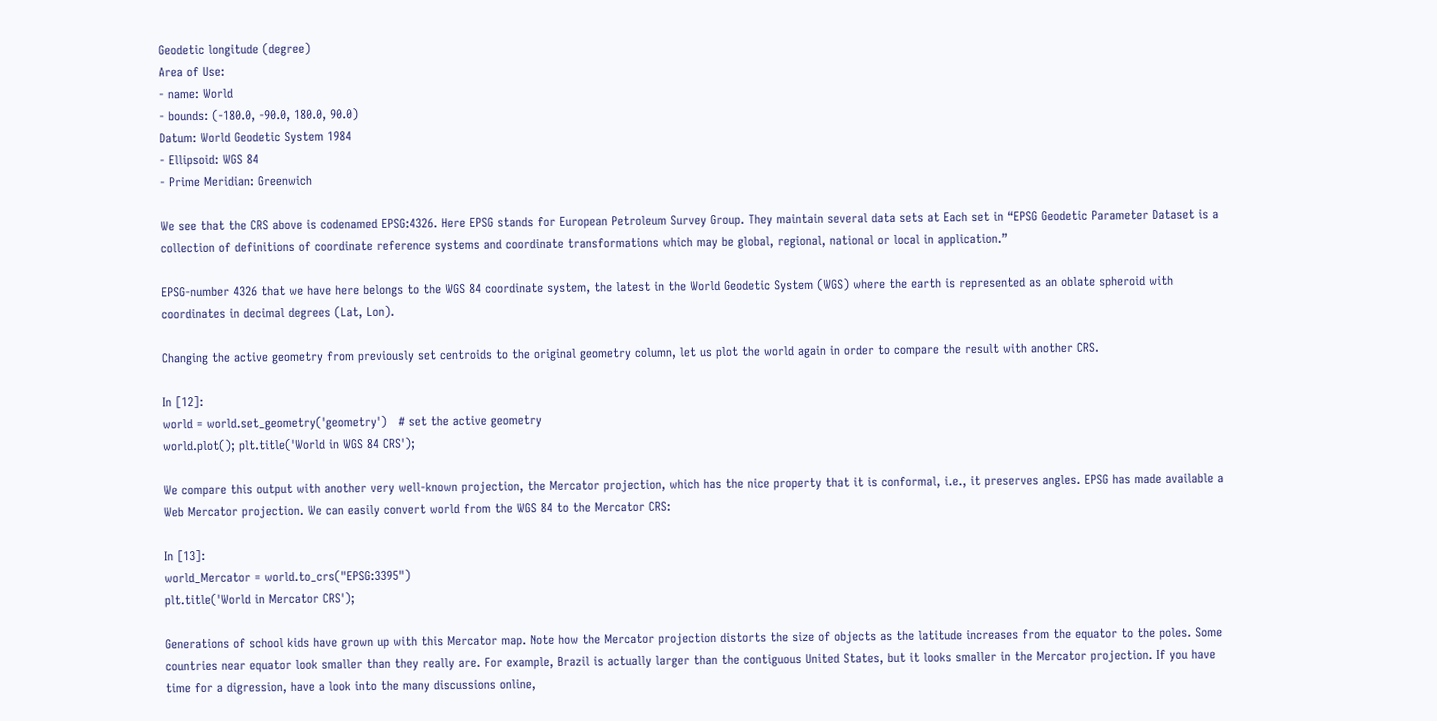Geodetic longitude (degree)
Area of Use:
- name: World
- bounds: (-180.0, -90.0, 180.0, 90.0)
Datum: World Geodetic System 1984
- Ellipsoid: WGS 84
- Prime Meridian: Greenwich

We see that the CRS above is codenamed EPSG:4326. Here EPSG stands for European Petroleum Survey Group. They maintain several data sets at Each set in “EPSG Geodetic Parameter Dataset is a collection of definitions of coordinate reference systems and coordinate transformations which may be global, regional, national or local in application.”

EPSG-number 4326 that we have here belongs to the WGS 84 coordinate system, the latest in the World Geodetic System (WGS) where the earth is represented as an oblate spheroid with coordinates in decimal degrees (Lat, Lon).

Changing the active geometry from previously set centroids to the original geometry column, let us plot the world again in order to compare the result with another CRS.

In [12]:
world = world.set_geometry('geometry')   # set the active geometry
world.plot(); plt.title('World in WGS 84 CRS');

We compare this output with another very well-known projection, the Mercator projection, which has the nice property that it is conformal, i.e., it preserves angles. EPSG has made available a Web Mercator projection. We can easily convert world from the WGS 84 to the Mercator CRS:

In [13]:
world_Mercator = world.to_crs("EPSG:3395")
plt.title('World in Mercator CRS');

Generations of school kids have grown up with this Mercator map. Note how the Mercator projection distorts the size of objects as the latitude increases from the equator to the poles. Some countries near equator look smaller than they really are. For example, Brazil is actually larger than the contiguous United States, but it looks smaller in the Mercator projection. If you have time for a digression, have a look into the many discussions online,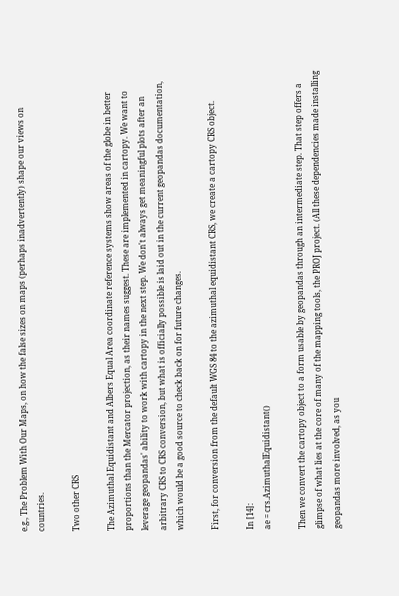e.g., The Problem With Our Maps, on how the false sizes on maps (perhaps inadvertently) shape our views on countries.

Two other CRS

The Azimuthal Equidistant and Albers Equal Area coordinate reference systems show areas of the globe in better proportions than the Mercator projection, as their names suggest. These are implemented in cartopy. We want to leverage geopandas' ability to work with cartopy in the next step. We don't always get meaningful plots after an arbitrary CRS to CRS conversion, but what is officially possible is laid out in the current geopandas documentation, which would be a good source to check back on for future changes.

First, for conversion from the default WGS 84 to the azimuthal equidistant CRS, we create a cartopy CRS object.

In [14]:
ae = crs.AzimuthalEquidistant()

Then we convert the cartopy object to a form usable by geopandas through an intermediate step. That step offers a glimpse of what lies at the core of many of the mapping tools, the PROJ project. (All these dependencies made installing geopandas more involved, as you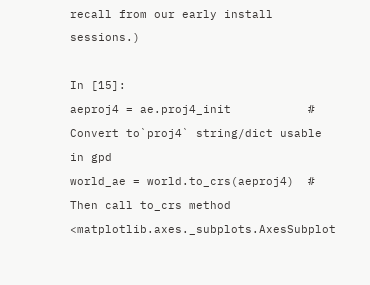recall from our early install sessions.)

In [15]:
aeproj4 = ae.proj4_init           # Convert to`proj4` string/dict usable in gpd
world_ae = world.to_crs(aeproj4)  # Then call to_crs method
<matplotlib.axes._subplots.AxesSubplot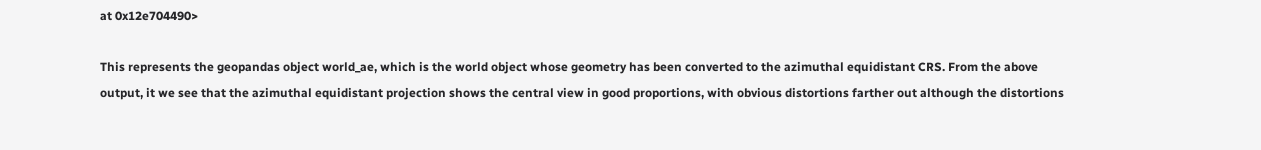at 0x12e704490>

This represents the geopandas object world_ae, which is the world object whose geometry has been converted to the azimuthal equidistant CRS. From the above output, it we see that the azimuthal equidistant projection shows the central view in good proportions, with obvious distortions farther out although the distortions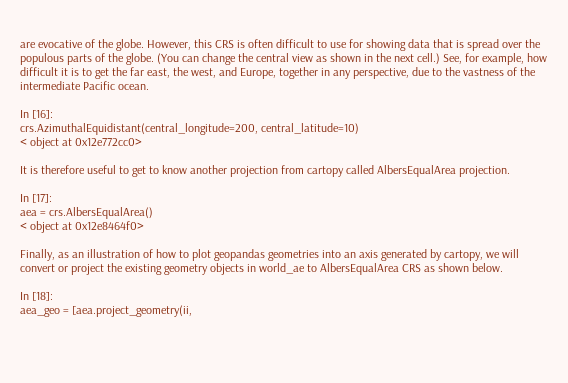are evocative of the globe. However, this CRS is often difficult to use for showing data that is spread over the populous parts of the globe. (You can change the central view as shown in the next cell.) See, for example, how difficult it is to get the far east, the west, and Europe, together in any perspective, due to the vastness of the intermediate Pacific ocean.

In [16]:
crs.AzimuthalEquidistant(central_longitude=200, central_latitude=10)
< object at 0x12e772cc0>

It is therefore useful to get to know another projection from cartopy called AlbersEqualArea projection.

In [17]:
aea = crs.AlbersEqualArea()
< object at 0x12e8464f0>

Finally, as an illustration of how to plot geopandas geometries into an axis generated by cartopy, we will convert or project the existing geometry objects in world_ae to AlbersEqualArea CRS as shown below.

In [18]:
aea_geo = [aea.project_geometry(ii,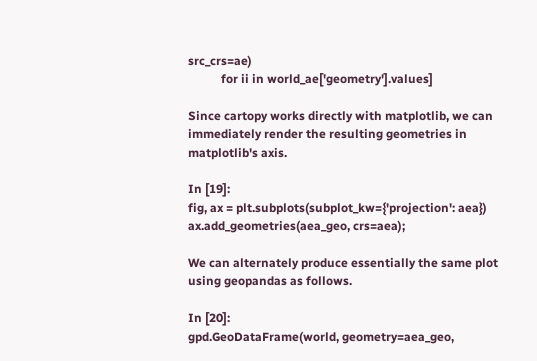src_crs=ae)
           for ii in world_ae['geometry'].values]

Since cartopy works directly with matplotlib, we can immediately render the resulting geometries in matplotlib's axis.

In [19]:
fig, ax = plt.subplots(subplot_kw={'projection': aea})
ax.add_geometries(aea_geo, crs=aea);

We can alternately produce essentially the same plot using geopandas as follows.

In [20]:
gpd.GeoDataFrame(world, geometry=aea_geo,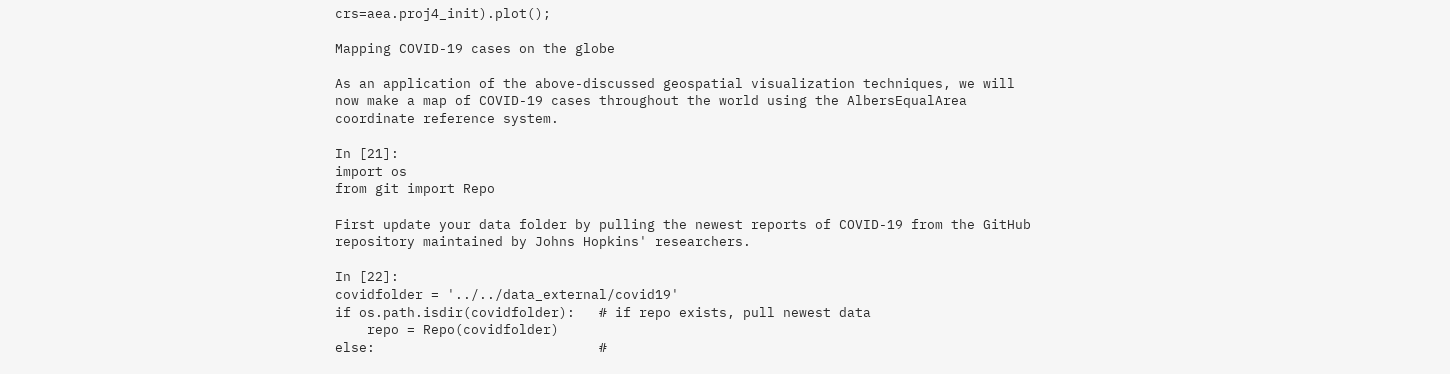crs=aea.proj4_init).plot();

Mapping COVID-19 cases on the globe

As an application of the above-discussed geospatial visualization techniques, we will now make a map of COVID-19 cases throughout the world using the AlbersEqualArea coordinate reference system.

In [21]:
import os
from git import Repo

First update your data folder by pulling the newest reports of COVID-19 from the GitHub repository maintained by Johns Hopkins' researchers.

In [22]:
covidfolder = '../../data_external/covid19'
if os.path.isdir(covidfolder):   # if repo exists, pull newest data
    repo = Repo(covidfolder)
else:                            #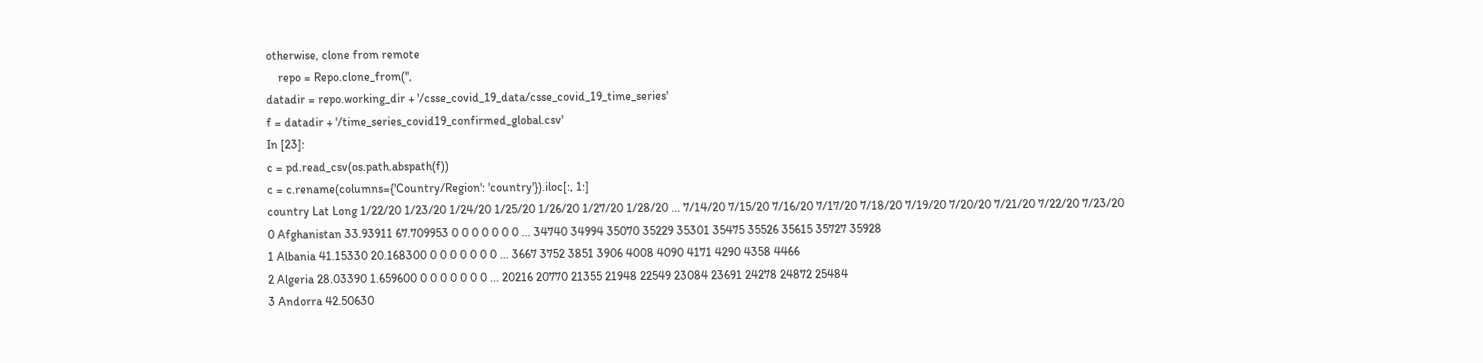otherwise, clone from remote
    repo = Repo.clone_from('',
datadir = repo.working_dir + '/csse_covid_19_data/csse_covid_19_time_series'
f = datadir + '/time_series_covid19_confirmed_global.csv'
In [23]:
c = pd.read_csv(os.path.abspath(f))
c = c.rename(columns={'Country/Region': 'country'}).iloc[:, 1:]
country Lat Long 1/22/20 1/23/20 1/24/20 1/25/20 1/26/20 1/27/20 1/28/20 ... 7/14/20 7/15/20 7/16/20 7/17/20 7/18/20 7/19/20 7/20/20 7/21/20 7/22/20 7/23/20
0 Afghanistan 33.93911 67.709953 0 0 0 0 0 0 0 ... 34740 34994 35070 35229 35301 35475 35526 35615 35727 35928
1 Albania 41.15330 20.168300 0 0 0 0 0 0 0 ... 3667 3752 3851 3906 4008 4090 4171 4290 4358 4466
2 Algeria 28.03390 1.659600 0 0 0 0 0 0 0 ... 20216 20770 21355 21948 22549 23084 23691 24278 24872 25484
3 Andorra 42.50630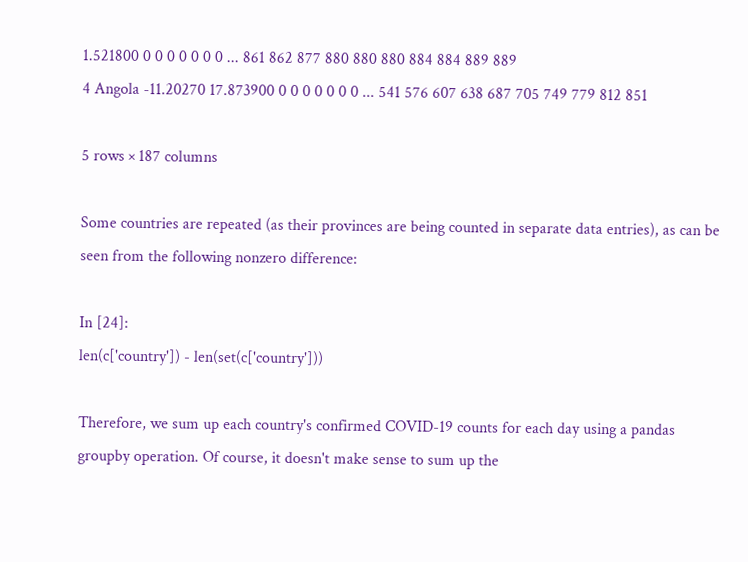1.521800 0 0 0 0 0 0 0 ... 861 862 877 880 880 880 884 884 889 889
4 Angola -11.20270 17.873900 0 0 0 0 0 0 0 ... 541 576 607 638 687 705 749 779 812 851

5 rows × 187 columns

Some countries are repeated (as their provinces are being counted in separate data entries), as can be seen from the following nonzero difference:

In [24]:
len(c['country']) - len(set(c['country']))

Therefore, we sum up each country's confirmed COVID-19 counts for each day using a pandas groupby operation. Of course, it doesn't make sense to sum up the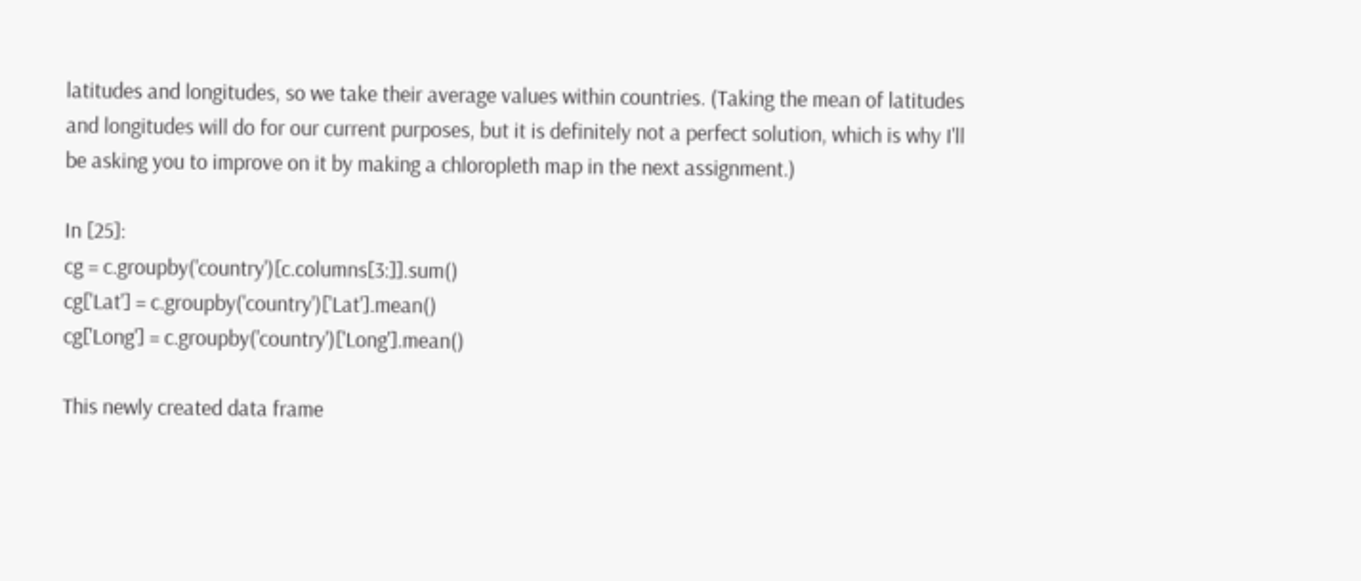latitudes and longitudes, so we take their average values within countries. (Taking the mean of latitudes and longitudes will do for our current purposes, but it is definitely not a perfect solution, which is why I'll be asking you to improve on it by making a chloropleth map in the next assignment.)

In [25]:
cg = c.groupby('country')[c.columns[3:]].sum()
cg['Lat'] = c.groupby('country')['Lat'].mean()
cg['Long'] = c.groupby('country')['Long'].mean()

This newly created data frame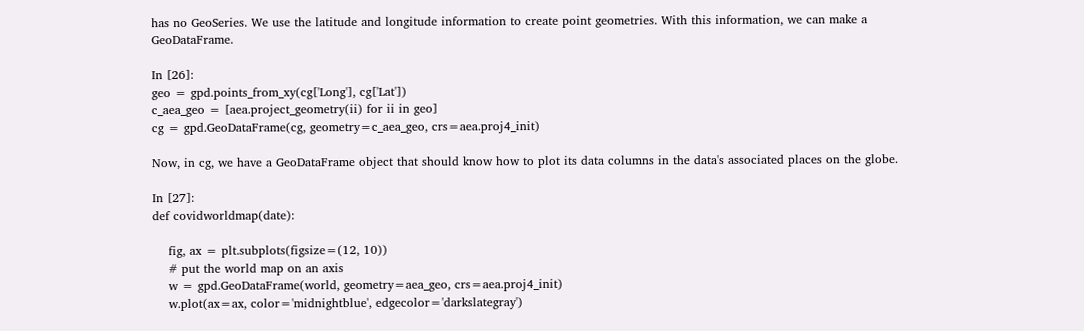has no GeoSeries. We use the latitude and longitude information to create point geometries. With this information, we can make a GeoDataFrame.

In [26]:
geo = gpd.points_from_xy(cg['Long'], cg['Lat'])
c_aea_geo = [aea.project_geometry(ii) for ii in geo]
cg = gpd.GeoDataFrame(cg, geometry=c_aea_geo, crs=aea.proj4_init)

Now, in cg, we have a GeoDataFrame object that should know how to plot its data columns in the data's associated places on the globe.

In [27]:
def covidworldmap(date):

    fig, ax = plt.subplots(figsize=(12, 10))
    # put the world map on an axis
    w = gpd.GeoDataFrame(world, geometry=aea_geo, crs=aea.proj4_init)
    w.plot(ax=ax, color='midnightblue', edgecolor='darkslategray')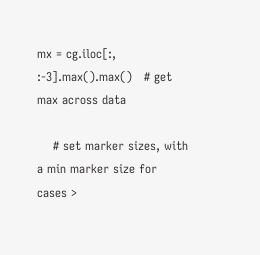mx = cg.iloc[:, :-3].max().max()   # get max across data

    # set marker sizes, with a min marker size for cases >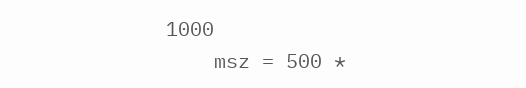1000
    msz = 500 *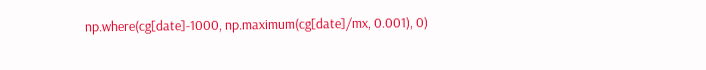np.where(cg[date]-1000, np.maximum(cg[date]/mx, 0.001), 0)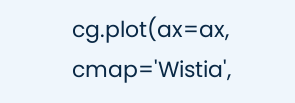cg.plot(ax=ax, cmap='Wistia',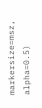markersize=msz, alpha=0.5)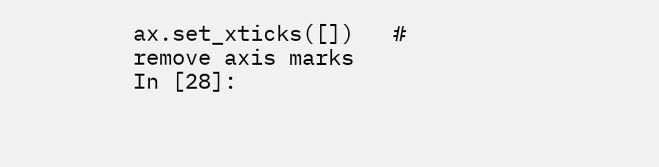ax.set_xticks([])   # remove axis marks
In [28]: